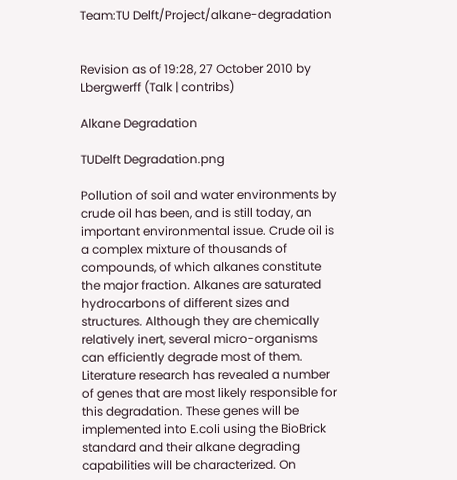Team:TU Delft/Project/alkane-degradation


Revision as of 19:28, 27 October 2010 by Lbergwerff (Talk | contribs)

Alkane Degradation

TUDelft Degradation.png

Pollution of soil and water environments by crude oil has been, and is still today, an important environmental issue. Crude oil is a complex mixture of thousands of compounds, of which alkanes constitute the major fraction. Alkanes are saturated hydrocarbons of different sizes and structures. Although they are chemically relatively inert, several micro-organisms can efficiently degrade most of them. Literature research has revealed a number of genes that are most likely responsible for this degradation. These genes will be implemented into E.coli using the BioBrick standard and their alkane degrading capabilities will be characterized. On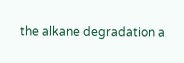the alkane degradation a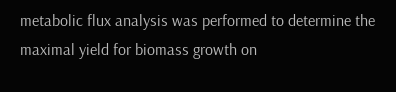metabolic flux analysis was performed to determine the maximal yield for biomass growth on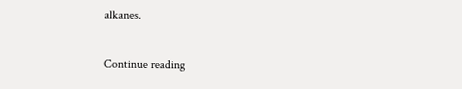alkanes.

Continue reading